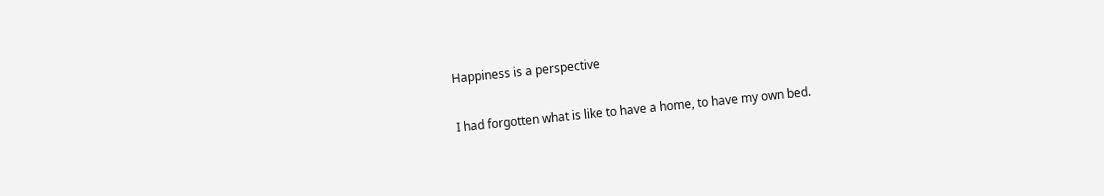Happiness is a perspective

I had forgotten what is like to have a home, to have my own bed.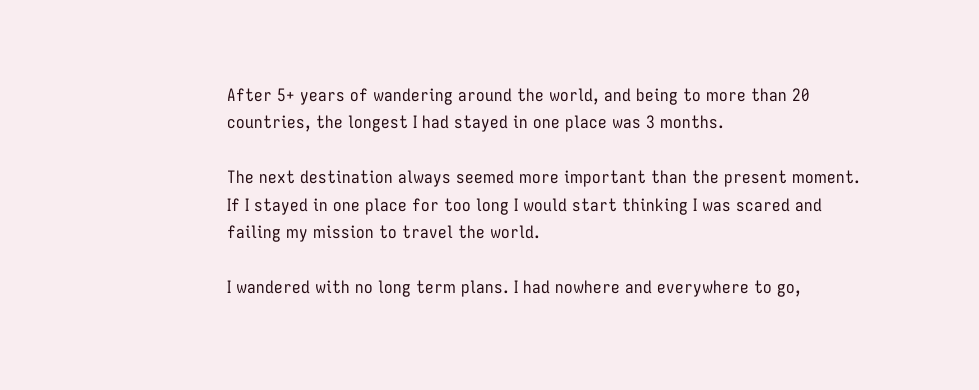After 5+ years of wandering around the world, and being to more than 20 countries, the longest I had stayed in one place was 3 months.

The next destination always seemed more important than the present moment. If I stayed in one place for too long I would start thinking I was scared and failing my mission to travel the world.

I wandered with no long term plans. I had nowhere and everywhere to go,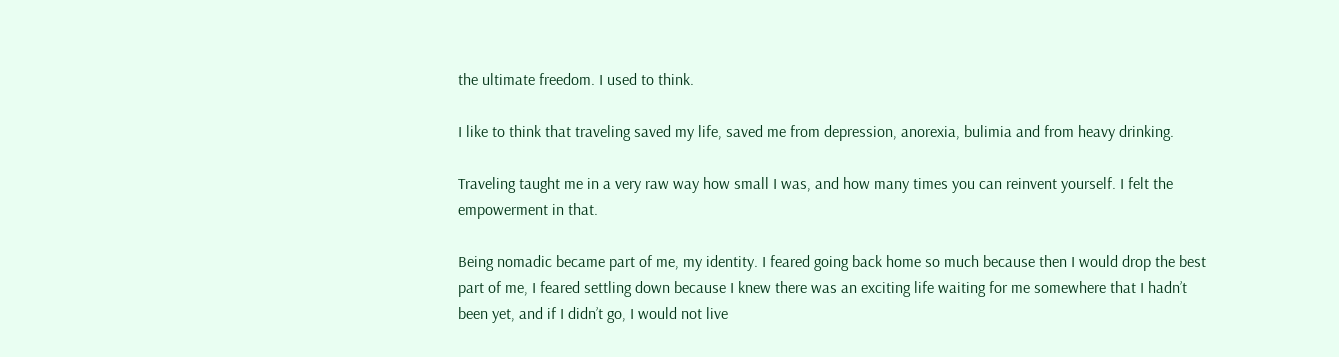the ultimate freedom. I used to think.

I like to think that traveling saved my life, saved me from depression, anorexia, bulimia and from heavy drinking.

Traveling taught me in a very raw way how small I was, and how many times you can reinvent yourself. I felt the empowerment in that.

Being nomadic became part of me, my identity. I feared going back home so much because then I would drop the best part of me, I feared settling down because I knew there was an exciting life waiting for me somewhere that I hadn’t been yet, and if I didn’t go, I would not live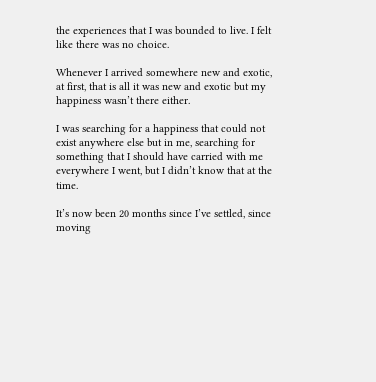the experiences that I was bounded to live. I felt like there was no choice.

Whenever I arrived somewhere new and exotic, at first, that is all it was new and exotic but my happiness wasn’t there either.

I was searching for a happiness that could not exist anywhere else but in me, searching for something that I should have carried with me everywhere I went, but I didn’t know that at the time.

It’s now been 20 months since I’ve settled, since moving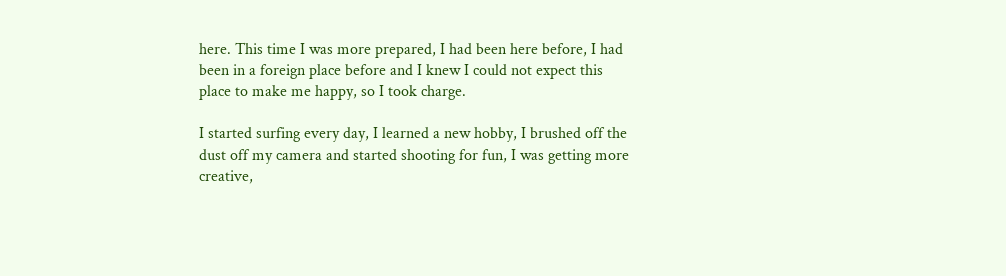here. This time I was more prepared, I had been here before, I had been in a foreign place before and I knew I could not expect this place to make me happy, so I took charge.

I started surfing every day, I learned a new hobby, I brushed off the dust off my camera and started shooting for fun, I was getting more creative,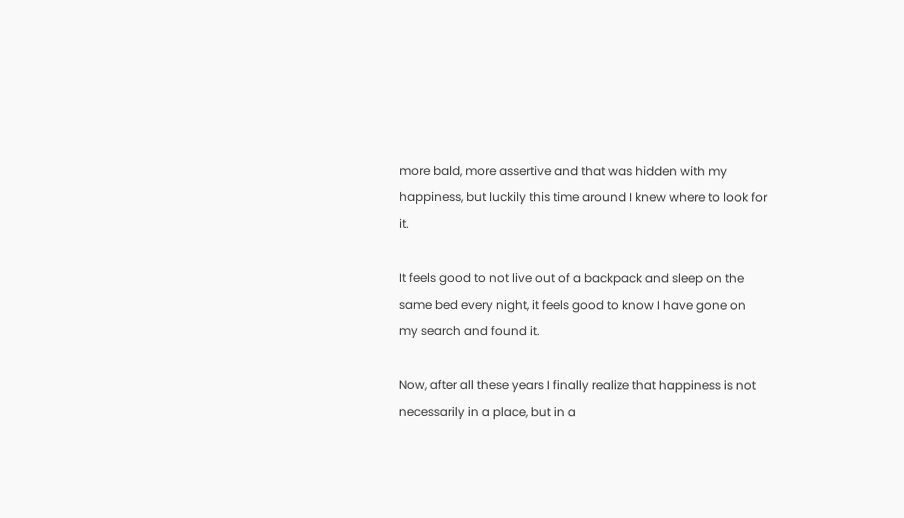more bald, more assertive and that was hidden with my happiness, but luckily this time around I knew where to look for it.

It feels good to not live out of a backpack and sleep on the same bed every night, it feels good to know I have gone on my search and found it.

Now, after all these years I finally realize that happiness is not necessarily in a place, but in a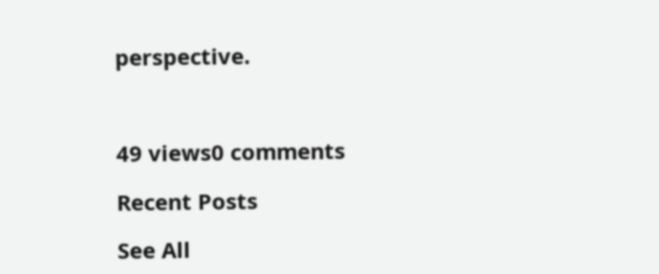perspective.



49 views0 comments

Recent Posts

See All